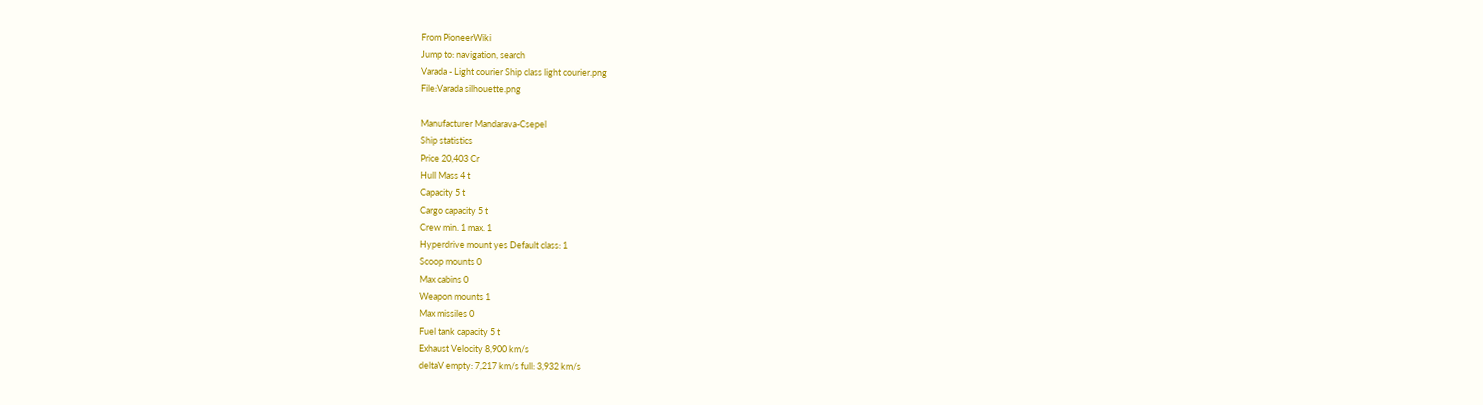From PioneerWiki
Jump to: navigation, search
Varada - Light courier Ship class light courier.png
File:Varada silhouette.png

Manufacturer Mandarava-Csepel
Ship statistics
Price 20,403 Cr
Hull Mass 4 t
Capacity 5 t
Cargo capacity 5 t
Crew min. 1 max. 1
Hyperdrive mount yes Default class: 1
Scoop mounts 0
Max cabins 0
Weapon mounts 1
Max missiles 0
Fuel tank capacity 5 t
Exhaust Velocity 8,900 km/s
deltaV empty: 7,217 km/s full: 3,932 km/s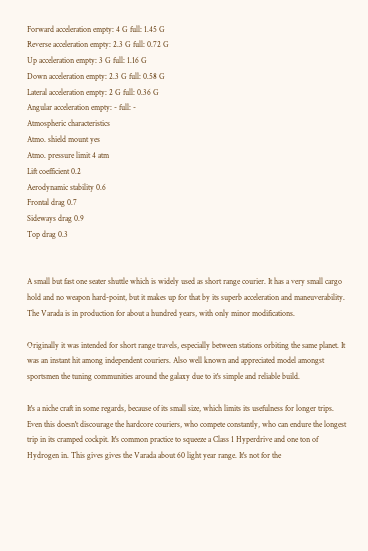Forward acceleration empty: 4 G full: 1.45 G
Reverse acceleration empty: 2.3 G full: 0.72 G
Up acceleration empty: 3 G full: 1.16 G
Down acceleration empty: 2.3 G full: 0.58 G
Lateral acceleration empty: 2 G full: 0.36 G
Angular acceleration empty: - full: -
Atmospheric characteristics
Atmo. shield mount yes
Atmo. pressure limit 4 atm
Lift coefficient 0.2
Aerodynamic stability 0.6
Frontal drag 0.7
Sideways drag 0.9
Top drag 0.3


A small but fast one seater shuttle which is widely used as short range courier. It has a very small cargo hold and no weapon hard-point, but it makes up for that by its superb acceleration and maneuverability. The Varada is in production for about a hundred years, with only minor modifications.

Originally it was intended for short range travels, especially between stations orbiting the same planet. It was an instant hit among independent couriers. Also well known and appreciated model amongst sportsmen the tuning communities around the galaxy due to it's simple and reliable build.

It's a niche craft in some regards, because of its small size, which limits its usefulness for longer trips. Even this doesn't discourage the hardcore couriers, who compete constantly, who can endure the longest trip in its cramped cockpit. It's common practice to squeeze a Class 1 Hyperdrive and one ton of Hydrogen in. This gives gives the Varada about 60 light year range. It's not for the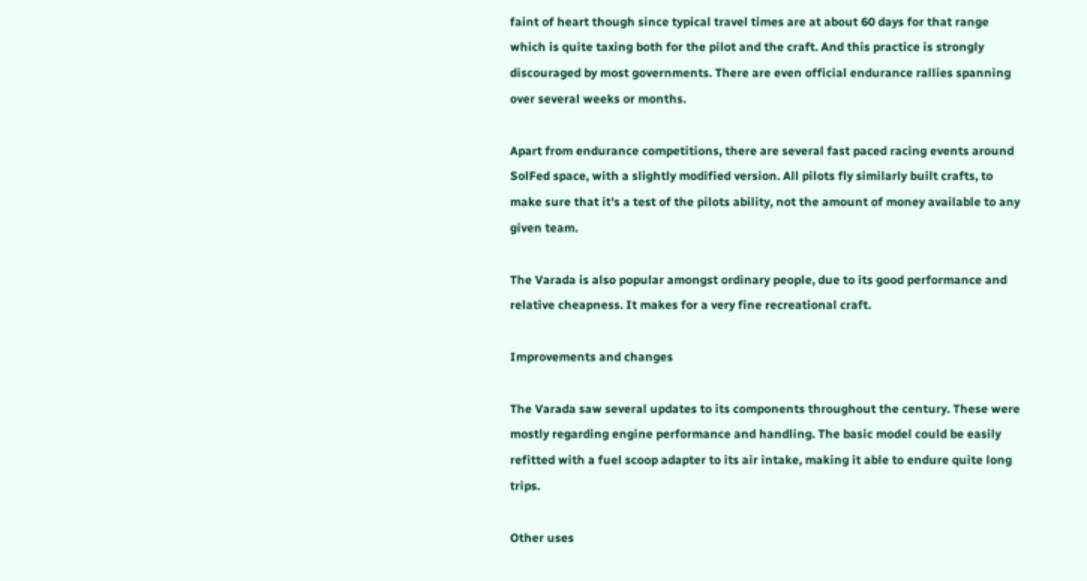faint of heart though since typical travel times are at about 60 days for that range which is quite taxing both for the pilot and the craft. And this practice is strongly discouraged by most governments. There are even official endurance rallies spanning over several weeks or months.

Apart from endurance competitions, there are several fast paced racing events around SolFed space, with a slightly modified version. All pilots fly similarly built crafts, to make sure that it's a test of the pilots ability, not the amount of money available to any given team.

The Varada is also popular amongst ordinary people, due to its good performance and relative cheapness. It makes for a very fine recreational craft.

Improvements and changes

The Varada saw several updates to its components throughout the century. These were mostly regarding engine performance and handling. The basic model could be easily refitted with a fuel scoop adapter to its air intake, making it able to endure quite long trips.

Other uses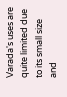Varada's uses are quite limited due to its small size and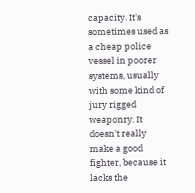capacity. It's sometimes used as a cheap police vessel in poorer systems, usually with some kind of jury rigged weaponry. It doesn't really make a good fighter, because it lacks the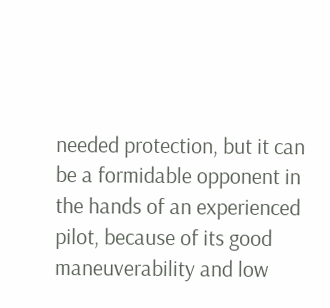needed protection, but it can be a formidable opponent in the hands of an experienced pilot, because of its good maneuverability and low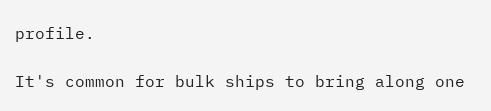profile.

It's common for bulk ships to bring along one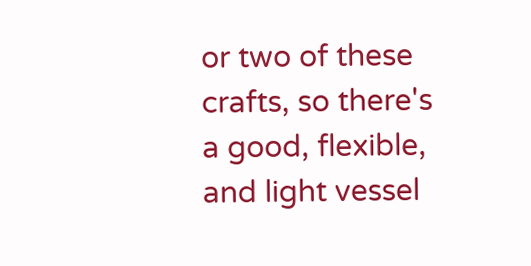or two of these crafts, so there's a good, flexible, and light vessel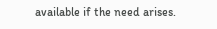available if the need arises.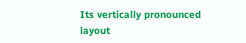Its vertically pronounced layout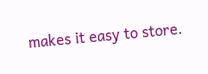makes it easy to store.